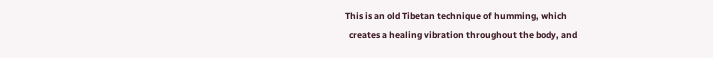This is an old Tibetan technique of humming, which
  creates a healing vibration throughout the body, and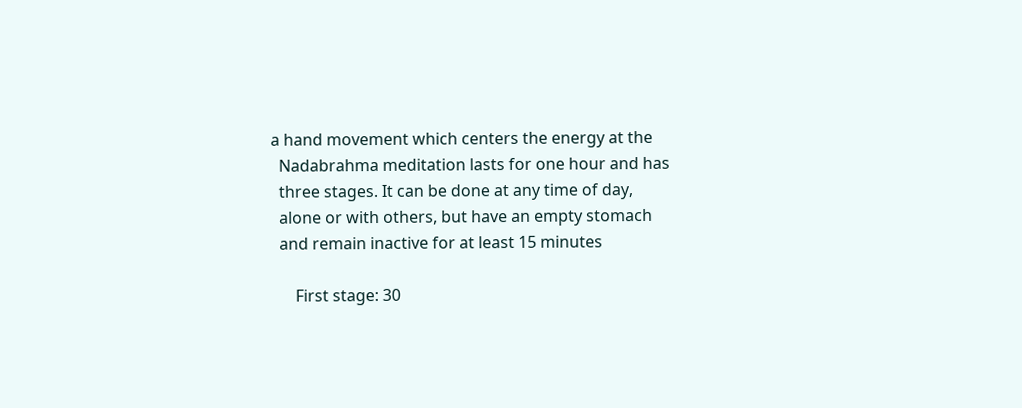a hand movement which centers the energy at the
  Nadabrahma meditation lasts for one hour and has
  three stages. It can be done at any time of day,
  alone or with others, but have an empty stomach
  and remain inactive for at least 15 minutes

      First stage: 30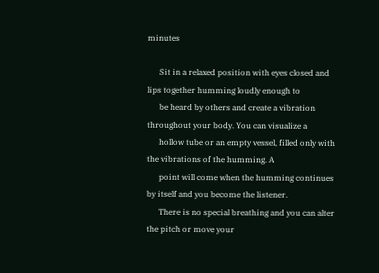minutes

      Sit in a relaxed position with eyes closed and lips together humming loudly enough to
      be heard by others and create a vibration throughout your body. You can visualize a
      hollow tube or an empty vessel, filled only with the vibrations of the humming. A
      point will come when the humming continues by itself and you become the listener.
      There is no special breathing and you can alter the pitch or move your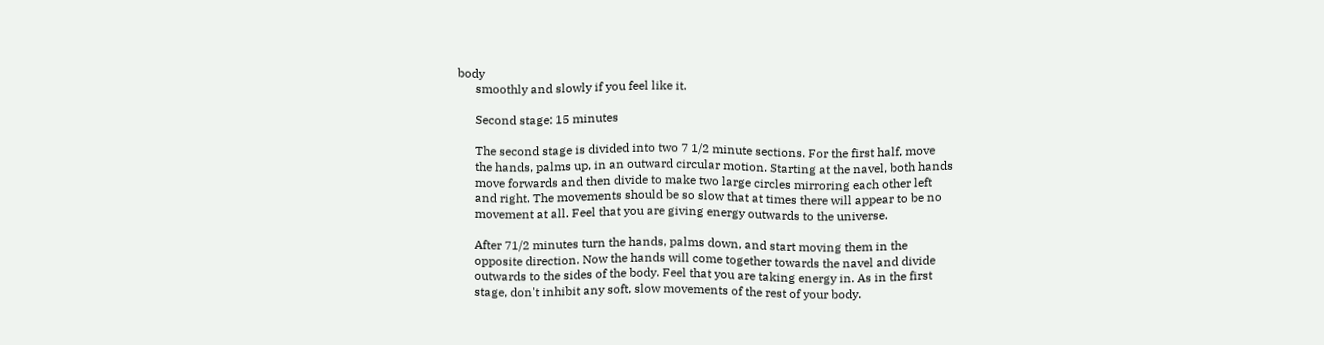body
      smoothly and slowly if you feel like it.

      Second stage: 15 minutes

      The second stage is divided into two 7 1/2 minute sections. For the first half, move
      the hands, palms up, in an outward circular motion. Starting at the navel, both hands
      move forwards and then divide to make two large circles mirroring each other left
      and right. The movements should be so slow that at times there will appear to be no
      movement at all. Feel that you are giving energy outwards to the universe.

      After 71/2 minutes turn the hands, palms down, and start moving them in the
      opposite direction. Now the hands will come together towards the navel and divide
      outwards to the sides of the body. Feel that you are taking energy in. As in the first
      stage, don't inhibit any soft, slow movements of the rest of your body.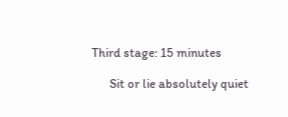Third stage: 15 minutes

      Sit or lie absolutely quiet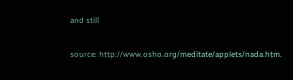and still

source: http://www.osho.org/meditate/applets/nada.htm.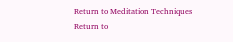Return to Meditation Techniques
Return to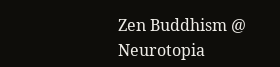Zen Buddhism @ Neurotopia